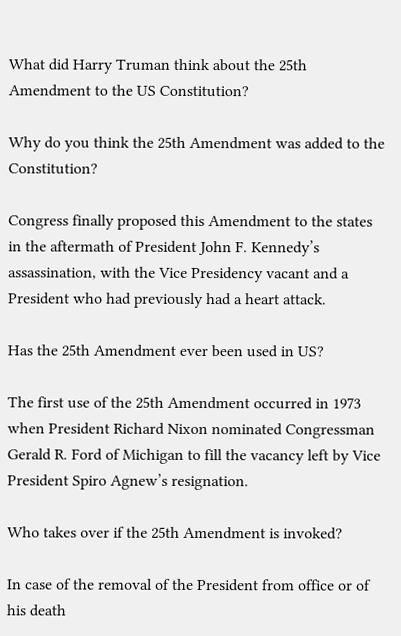What did Harry Truman think about the 25th Amendment to the US Constitution?

Why do you think the 25th Amendment was added to the Constitution?

Congress finally proposed this Amendment to the states in the aftermath of President John F. Kennedy’s assassination, with the Vice Presidency vacant and a President who had previously had a heart attack.

Has the 25th Amendment ever been used in US?

The first use of the 25th Amendment occurred in 1973 when President Richard Nixon nominated Congressman Gerald R. Ford of Michigan to fill the vacancy left by Vice President Spiro Agnew’s resignation.

Who takes over if the 25th Amendment is invoked?

In case of the removal of the President from office or of his death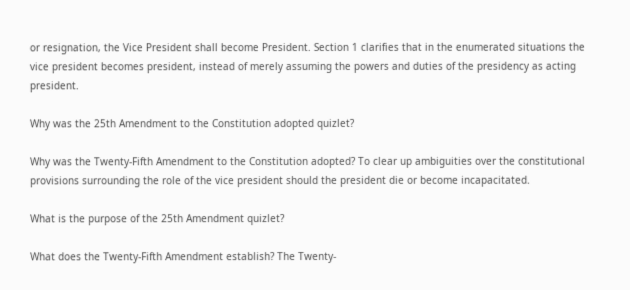or resignation, the Vice President shall become President. Section 1 clarifies that in the enumerated situations the vice president becomes president, instead of merely assuming the powers and duties of the presidency as acting president.

Why was the 25th Amendment to the Constitution adopted quizlet?

Why was the Twenty-Fifth Amendment to the Constitution adopted? To clear up ambiguities over the constitutional provisions surrounding the role of the vice president should the president die or become incapacitated.

What is the purpose of the 25th Amendment quizlet?

What does the Twenty-Fifth Amendment establish? The Twenty-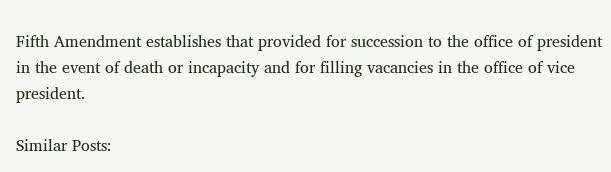Fifth Amendment establishes that provided for succession to the office of president in the event of death or incapacity and for filling vacancies in the office of vice president.

Similar Posts: